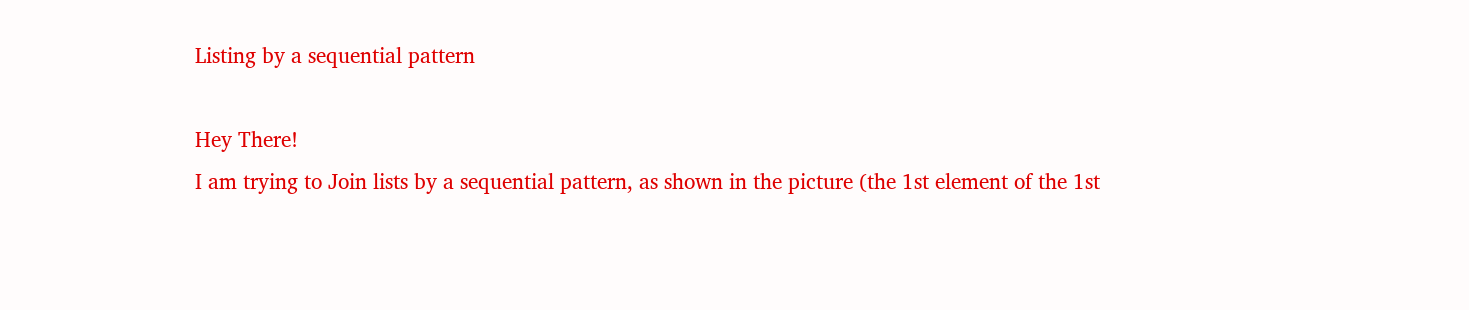Listing by a sequential pattern

Hey There!
I am trying to Join lists by a sequential pattern, as shown in the picture (the 1st element of the 1st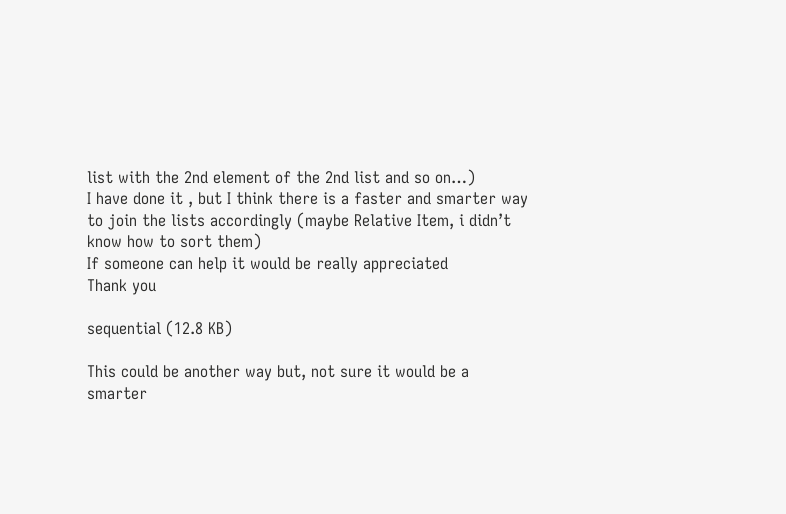list with the 2nd element of the 2nd list and so on…)
I have done it , but I think there is a faster and smarter way to join the lists accordingly (maybe Relative Item, i didn’t know how to sort them)
If someone can help it would be really appreciated
Thank you

sequential (12.8 KB)

This could be another way but, not sure it would be a smarter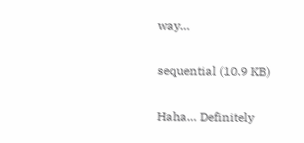way…

sequential (10.9 KB)

Haha… Definitely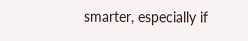smarter, especially if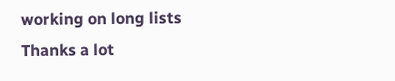working on long lists
Thanks a lot